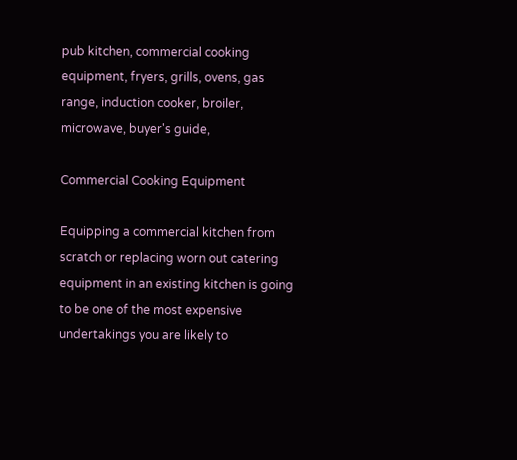pub kitchen, commercial cooking equipment, fryers, grills, ovens, gas range, induction cooker, broiler, microwave, buyer's guide,

Commercial Cooking Equipment

Equipping a commercial kitchen from scratch or replacing worn out catering equipment in an existing kitchen is going to be one of the most expensive undertakings you are likely to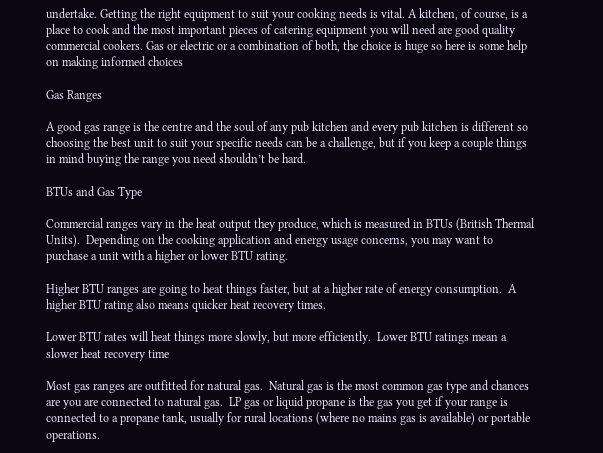undertake. Getting the right equipment to suit your cooking needs is vital. A kitchen, of course, is a place to cook and the most important pieces of catering equipment you will need are good quality commercial cookers. Gas or electric or a combination of both, the choice is huge so here is some help on making informed choices

Gas Ranges

A good gas range is the centre and the soul of any pub kitchen and every pub kitchen is different so choosing the best unit to suit your specific needs can be a challenge, but if you keep a couple things in mind buying the range you need shouldn’t be hard.

BTUs and Gas Type

Commercial ranges vary in the heat output they produce, which is measured in BTUs (British Thermal Units).  Depending on the cooking application and energy usage concerns, you may want to purchase a unit with a higher or lower BTU rating.

Higher BTU ranges are going to heat things faster, but at a higher rate of energy consumption.  A higher BTU rating also means quicker heat recovery times.

Lower BTU rates will heat things more slowly, but more efficiently.  Lower BTU ratings mean a slower heat recovery time

Most gas ranges are outfitted for natural gas.  Natural gas is the most common gas type and chances are you are connected to natural gas.  LP gas or liquid propane is the gas you get if your range is connected to a propane tank, usually for rural locations (where no mains gas is available) or portable operations.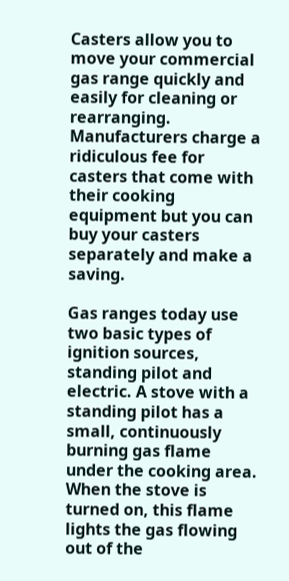Casters allow you to move your commercial gas range quickly and easily for cleaning or rearranging.  Manufacturers charge a ridiculous fee for casters that come with their cooking equipment but you can buy your casters separately and make a saving.

Gas ranges today use two basic types of ignition sources, standing pilot and electric. A stove with a standing pilot has a small, continuously burning gas flame under the cooking area. When the stove is turned on, this flame lights the gas flowing out of the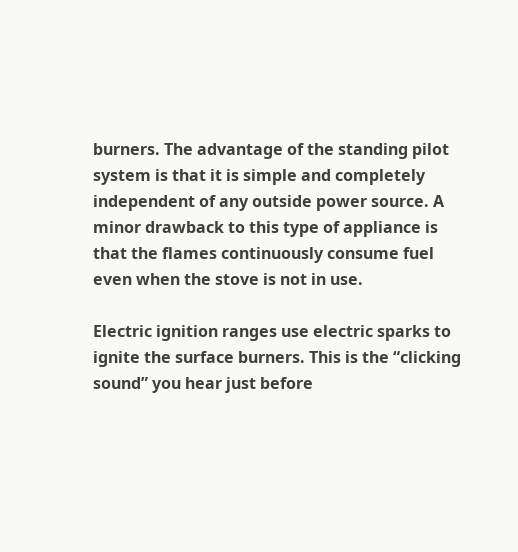burners. The advantage of the standing pilot system is that it is simple and completely independent of any outside power source. A minor drawback to this type of appliance is that the flames continuously consume fuel even when the stove is not in use.

Electric ignition ranges use electric sparks to ignite the surface burners. This is the “clicking sound” you hear just before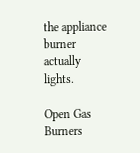the appliance burner actually lights.

Open Gas Burners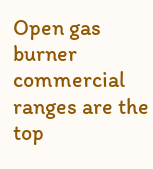Open gas burner commercial ranges are the top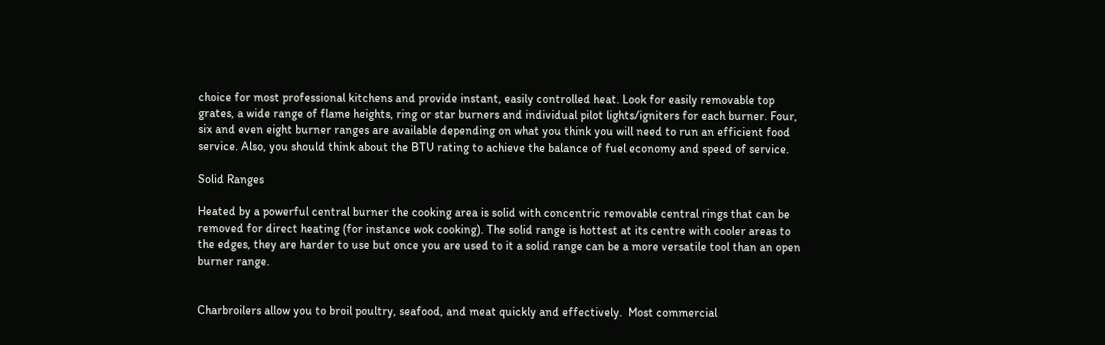choice for most professional kitchens and provide instant, easily controlled heat. Look for easily removable top grates, a wide range of flame heights, ring or star burners and individual pilot lights/igniters for each burner. Four, six and even eight burner ranges are available depending on what you think you will need to run an efficient food service. Also, you should think about the BTU rating to achieve the balance of fuel economy and speed of service.

Solid Ranges

Heated by a powerful central burner the cooking area is solid with concentric removable central rings that can be removed for direct heating (for instance wok cooking). The solid range is hottest at its centre with cooler areas to the edges, they are harder to use but once you are used to it a solid range can be a more versatile tool than an open burner range.


Charbroilers allow you to broil poultry, seafood, and meat quickly and effectively.  Most commercial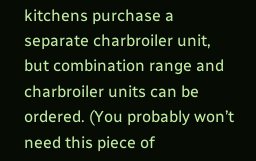kitchens purchase a separate charbroiler unit, but combination range and charbroiler units can be ordered. (You probably won’t need this piece of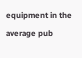equipment in the average pub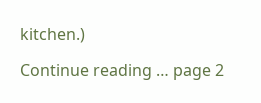kitchen.)

Continue reading … page 2